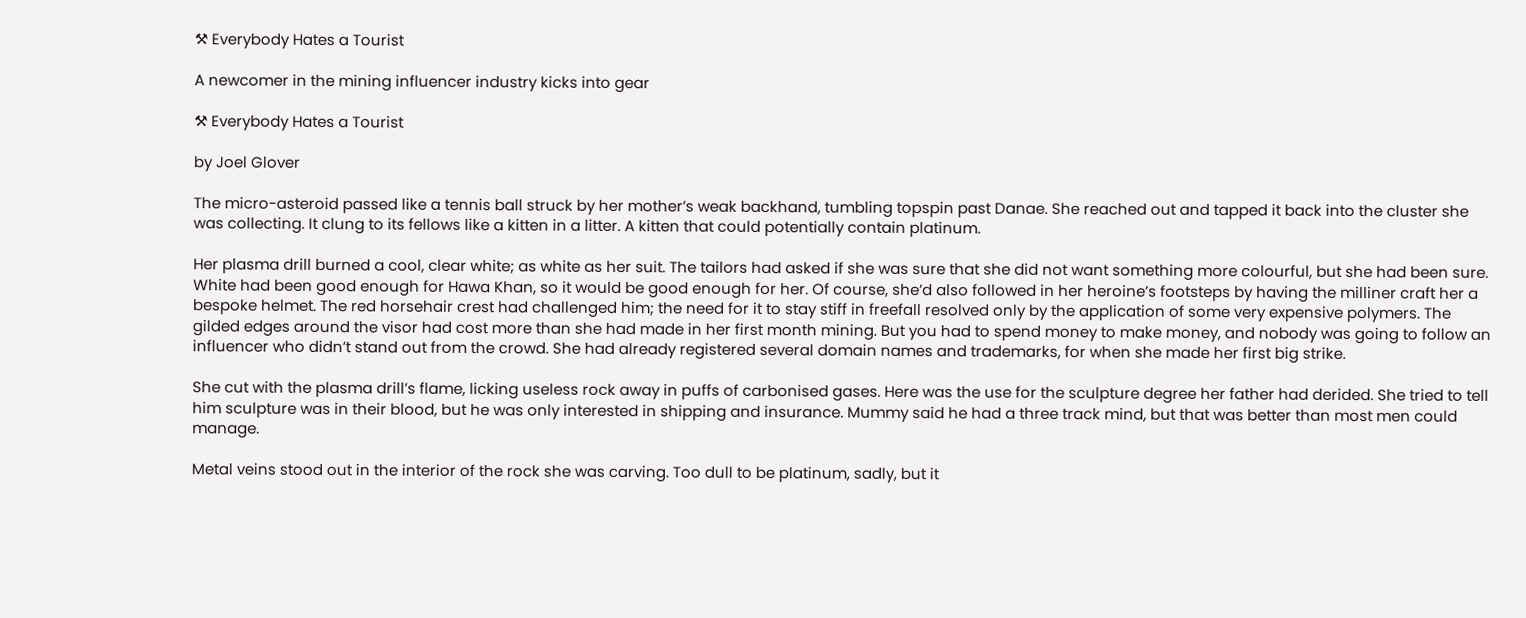⚒ Everybody Hates a Tourist

A newcomer in the mining influencer industry kicks into gear

⚒ Everybody Hates a Tourist

by Joel Glover

The micro-asteroid passed like a tennis ball struck by her mother’s weak backhand, tumbling topspin past Danae. She reached out and tapped it back into the cluster she was collecting. It clung to its fellows like a kitten in a litter. A kitten that could potentially contain platinum.

Her plasma drill burned a cool, clear white; as white as her suit. The tailors had asked if she was sure that she did not want something more colourful, but she had been sure. White had been good enough for Hawa Khan, so it would be good enough for her. Of course, she’d also followed in her heroine’s footsteps by having the milliner craft her a bespoke helmet. The red horsehair crest had challenged him; the need for it to stay stiff in freefall resolved only by the application of some very expensive polymers. The gilded edges around the visor had cost more than she had made in her first month mining. But you had to spend money to make money, and nobody was going to follow an influencer who didn’t stand out from the crowd. She had already registered several domain names and trademarks, for when she made her first big strike.

She cut with the plasma drill’s flame, licking useless rock away in puffs of carbonised gases. Here was the use for the sculpture degree her father had derided. She tried to tell him sculpture was in their blood, but he was only interested in shipping and insurance. Mummy said he had a three track mind, but that was better than most men could manage.

Metal veins stood out in the interior of the rock she was carving. Too dull to be platinum, sadly, but it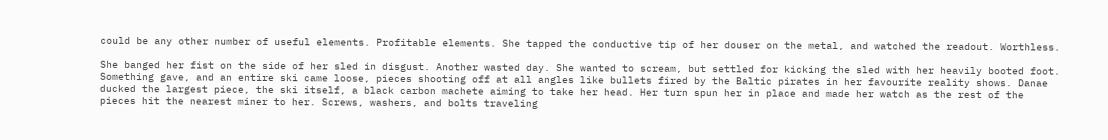could be any other number of useful elements. Profitable elements. She tapped the conductive tip of her douser on the metal, and watched the readout. Worthless.

She banged her fist on the side of her sled in disgust. Another wasted day. She wanted to scream, but settled for kicking the sled with her heavily booted foot. Something gave, and an entire ski came loose, pieces shooting off at all angles like bullets fired by the Baltic pirates in her favourite reality shows. Danae ducked the largest piece, the ski itself, a black carbon machete aiming to take her head. Her turn spun her in place and made her watch as the rest of the pieces hit the nearest miner to her. Screws, washers, and bolts traveling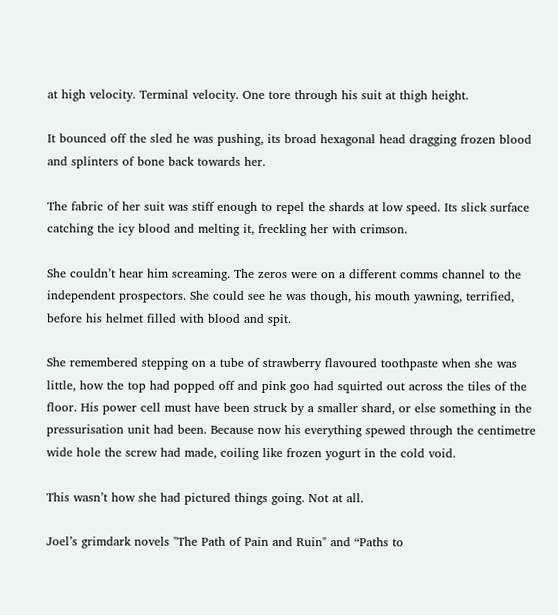at high velocity. Terminal velocity. One tore through his suit at thigh height.

It bounced off the sled he was pushing, its broad hexagonal head dragging frozen blood and splinters of bone back towards her.

The fabric of her suit was stiff enough to repel the shards at low speed. Its slick surface catching the icy blood and melting it, freckling her with crimson.

She couldn’t hear him screaming. The zeros were on a different comms channel to the independent prospectors. She could see he was though, his mouth yawning, terrified, before his helmet filled with blood and spit.

She remembered stepping on a tube of strawberry flavoured toothpaste when she was little, how the top had popped off and pink goo had squirted out across the tiles of the floor. His power cell must have been struck by a smaller shard, or else something in the pressurisation unit had been. Because now his everything spewed through the centimetre wide hole the screw had made, coiling like frozen yogurt in the cold void.

This wasn’t how she had pictured things going. Not at all.

Joel’s grimdark novels "The Path of Pain and Ruin" and “Paths to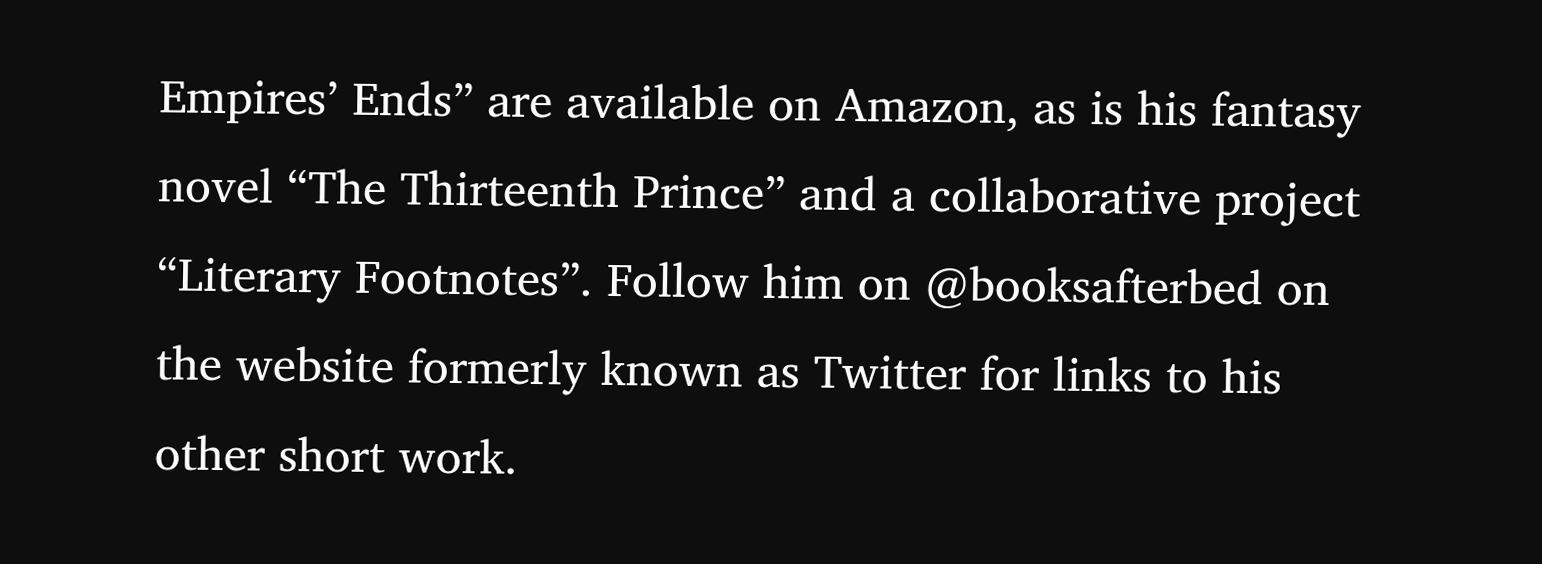Empires’ Ends” are available on Amazon, as is his fantasy novel “The Thirteenth Prince” and a collaborative project “Literary Footnotes”. Follow him on @booksafterbed on the website formerly known as Twitter for links to his other short work.